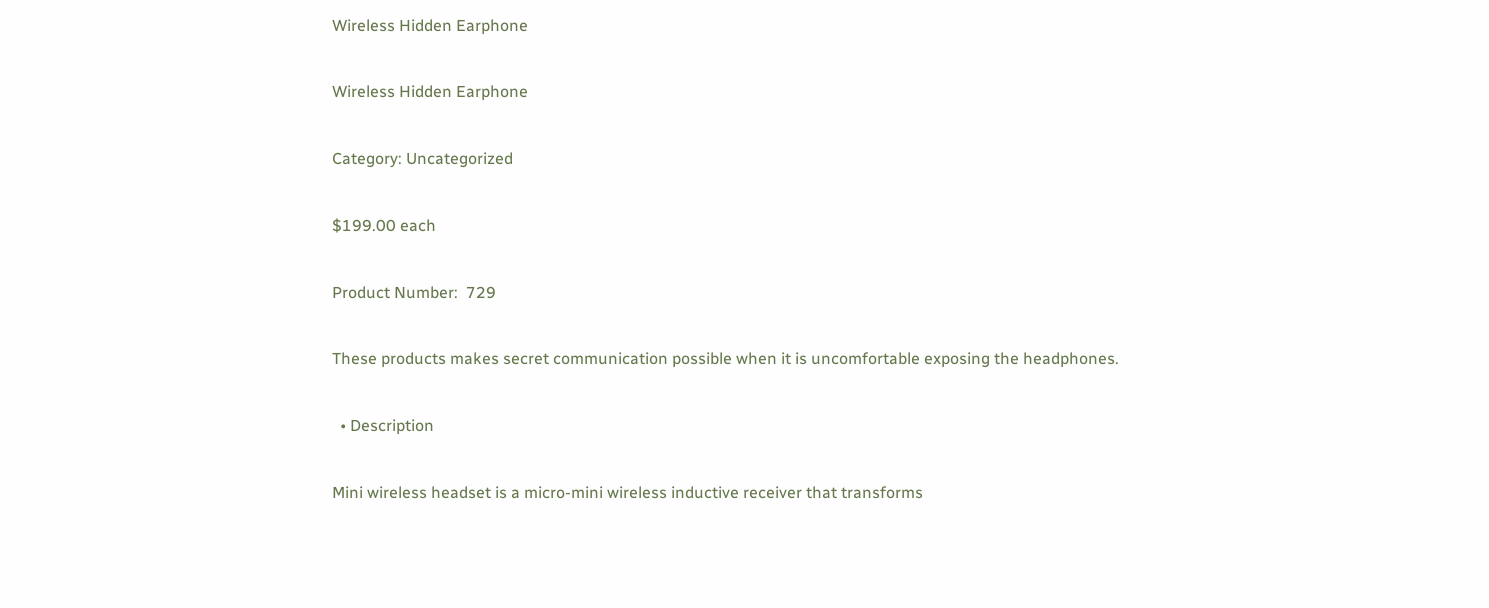Wireless Hidden Earphone

Wireless Hidden Earphone

Category: Uncategorized

$199.00 each

Product Number:  729

These products makes secret communication possible when it is uncomfortable exposing the headphones.

  • Description

Mini wireless headset is a micro-mini wireless inductive receiver that transforms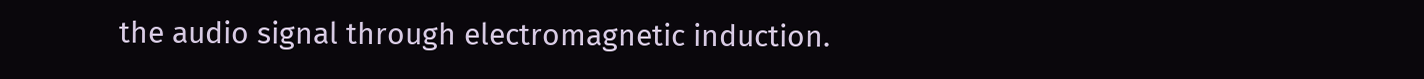the audio signal through electromagnetic induction.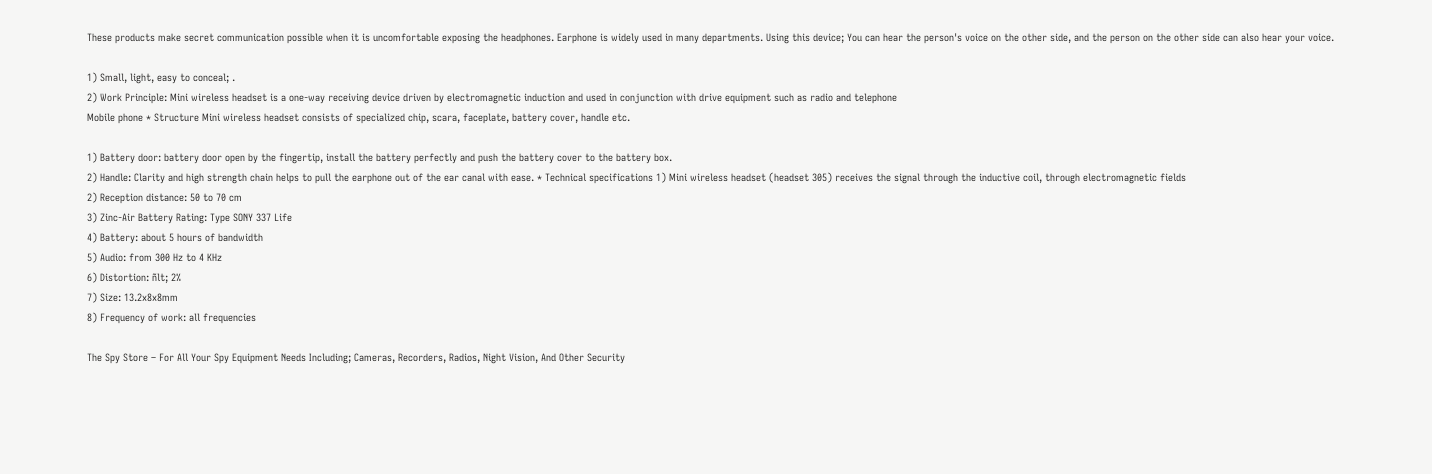These products make secret communication possible when it is uncomfortable exposing the headphones. Earphone is widely used in many departments. Using this device; You can hear the person's voice on the other side, and the person on the other side can also hear your voice.

1) Small, light, easy to conceal; .
2) Work Principle: Mini wireless headset is a one-way receiving device driven by electromagnetic induction and used in conjunction with drive equipment such as radio and telephone
Mobile phone * Structure Mini wireless headset consists of specialized chip, scara, faceplate, battery cover, handle etc.

1) Battery door: battery door open by the fingertip, install the battery perfectly and push the battery cover to the battery box.
2) Handle: Clarity and high strength chain helps to pull the earphone out of the ear canal with ease. * Technical specifications 1) Mini wireless headset (headset 305) receives the signal through the inductive coil, through electromagnetic fields
2) Reception distance: 50 to 70 cm
3) Zinc-Air Battery Rating: Type SONY 337 Life
4) Battery: about 5 hours of bandwidth
5) Audio: from 300 Hz to 4 KHz
6) Distortion: ñlt; 2%
7) Size: 13.2x8x8mm
8) Frequency of work: all frequencies

The Spy Store – For All Your Spy Equipment Needs Including; Cameras, Recorders, Radios, Night Vision, And Other Security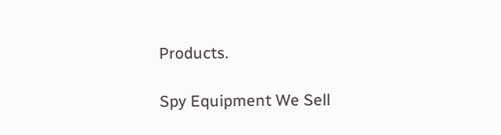Products.

Spy Equipment We Sell